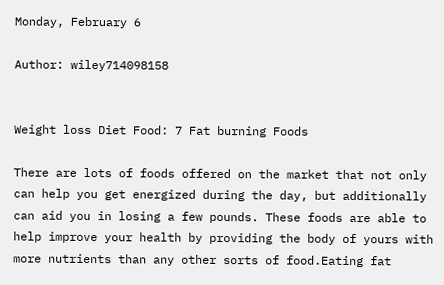Monday, February 6

Author: wiley714098158


Weight loss Diet Food: 7 Fat burning Foods

There are lots of foods offered on the market that not only can help you get energized during the day, but additionally can aid you in losing a few pounds. These foods are able to help improve your health by providing the body of yours with more nutrients than any other sorts of food.Eating fat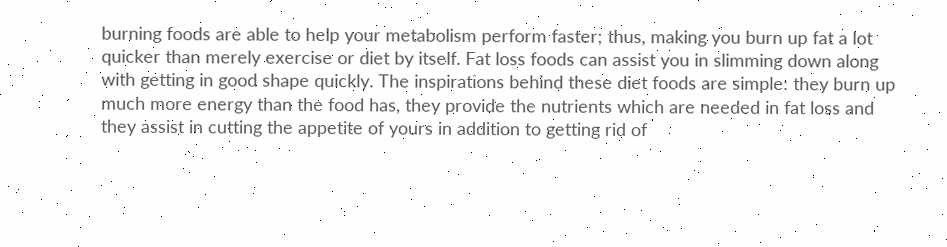burning foods are able to help your metabolism perform faster; thus, making you burn up fat a lot quicker than merely exercise or diet by itself. Fat loss foods can assist you in slimming down along with getting in good shape quickly. The inspirations behind these diet foods are simple: they burn up much more energy than the food has, they provide the nutrients which are needed in fat loss and they assist in cutting the appetite of yours in addition to getting rid of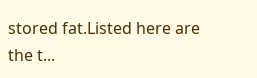stored fat.Listed here are the t...